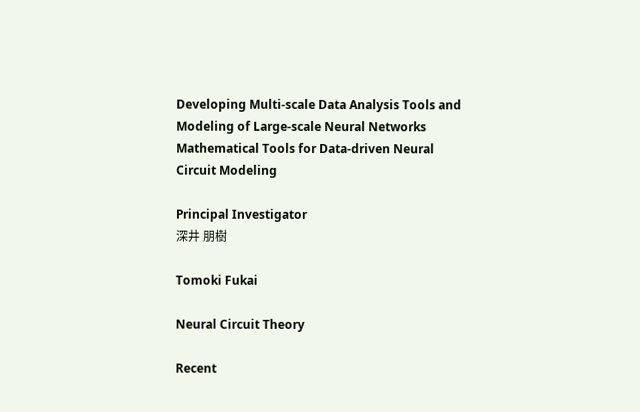Developing Multi-scale Data Analysis Tools and Modeling of Large-scale Neural Networks Mathematical Tools for Data-driven Neural Circuit Modeling

Principal Investigator
深井 朋樹

Tomoki Fukai

Neural Circuit Theory

Recent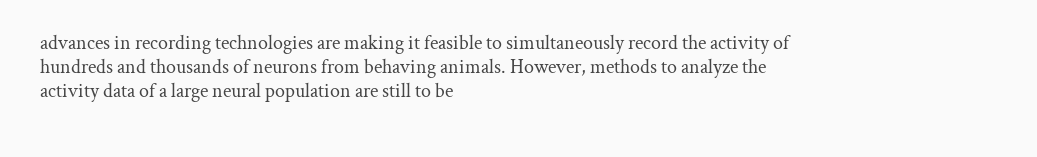advances in recording technologies are making it feasible to simultaneously record the activity of hundreds and thousands of neurons from behaving animals. However, methods to analyze the activity data of a large neural population are still to be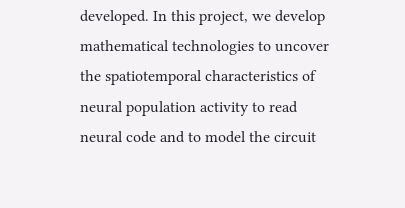developed. In this project, we develop mathematical technologies to uncover the spatiotemporal characteristics of neural population activity to read neural code and to model the circuit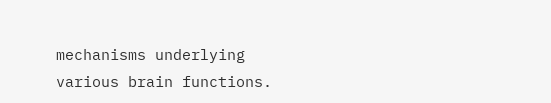mechanisms underlying various brain functions.